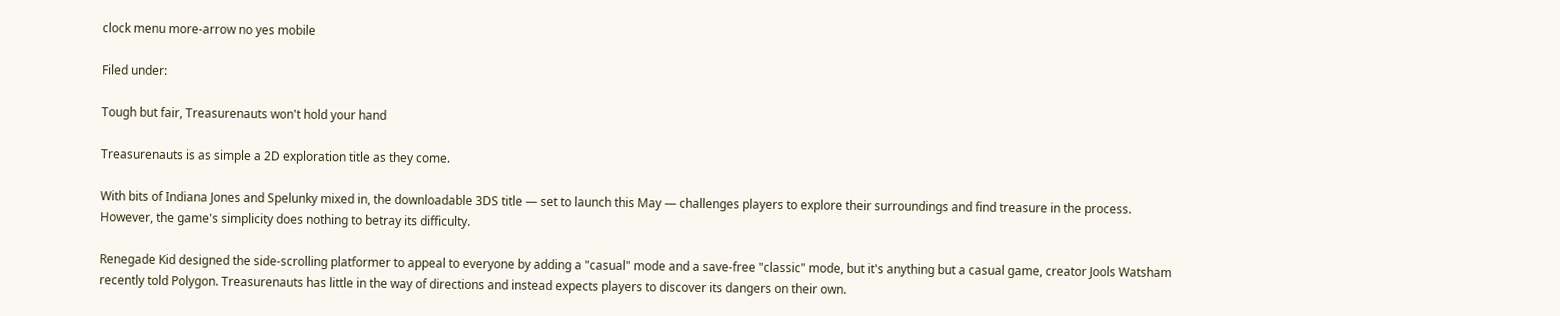clock menu more-arrow no yes mobile

Filed under:

Tough but fair, Treasurenauts won't hold your hand

Treasurenauts is as simple a 2D exploration title as they come.

With bits of Indiana Jones and Spelunky mixed in, the downloadable 3DS title — set to launch this May — challenges players to explore their surroundings and find treasure in the process. However, the game's simplicity does nothing to betray its difficulty.

Renegade Kid designed the side-scrolling platformer to appeal to everyone by adding a "casual" mode and a save-free "classic" mode, but it's anything but a casual game, creator Jools Watsham recently told Polygon. Treasurenauts has little in the way of directions and instead expects players to discover its dangers on their own.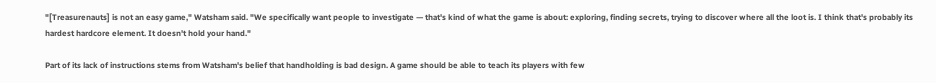"[Treasurenauts] is not an easy game," Watsham said. "We specifically want people to investigate — that's kind of what the game is about: exploring, finding secrets, trying to discover where all the loot is. I think that's probably its hardest hardcore element. It doesn't hold your hand."

Part of its lack of instructions stems from Watsham's belief that handholding is bad design. A game should be able to teach its players with few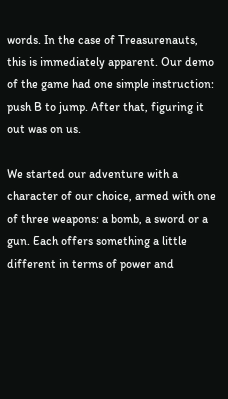words. In the case of Treasurenauts, this is immediately apparent. Our demo of the game had one simple instruction: push B to jump. After that, figuring it out was on us.

We started our adventure with a character of our choice, armed with one of three weapons: a bomb, a sword or a gun. Each offers something a little different in terms of power and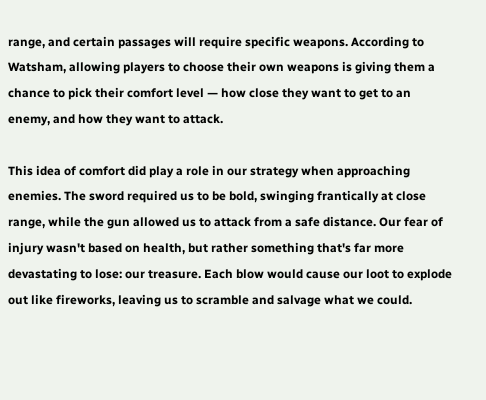range, and certain passages will require specific weapons. According to Watsham, allowing players to choose their own weapons is giving them a chance to pick their comfort level — how close they want to get to an enemy, and how they want to attack.

This idea of comfort did play a role in our strategy when approaching enemies. The sword required us to be bold, swinging frantically at close range, while the gun allowed us to attack from a safe distance. Our fear of injury wasn't based on health, but rather something that's far more devastating to lose: our treasure. Each blow would cause our loot to explode out like fireworks, leaving us to scramble and salvage what we could.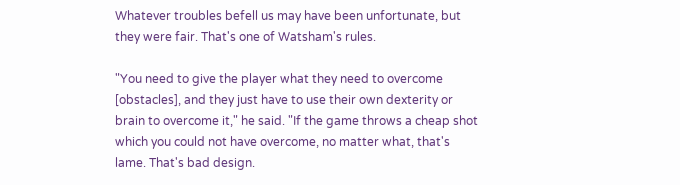Whatever troubles befell us may have been unfortunate, but they were fair. That's one of Watsham's rules.

"You need to give the player what they need to overcome [obstacles], and they just have to use their own dexterity or brain to overcome it," he said. "If the game throws a cheap shot which you could not have overcome, no matter what, that's lame. That's bad design.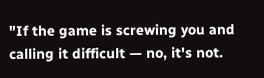"If the game is screwing you and calling it difficult — no, it's not.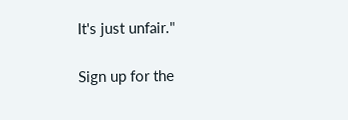It's just unfair."

Sign up for the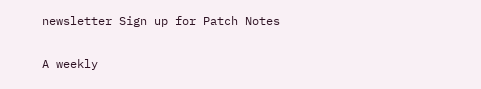newsletter Sign up for Patch Notes

A weekly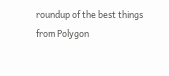roundup of the best things from Polygon